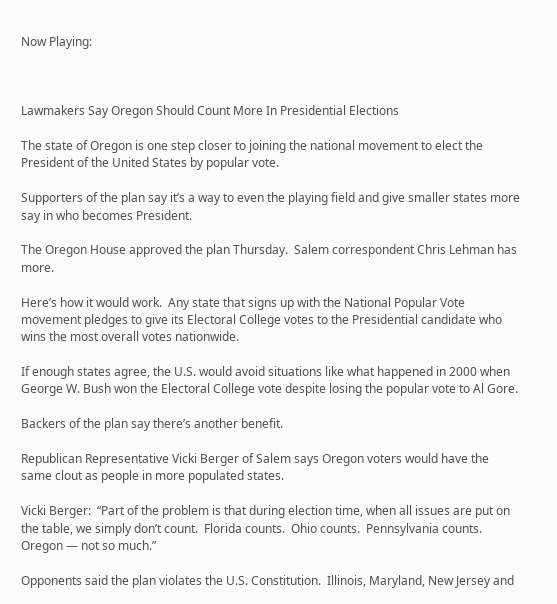Now Playing:



Lawmakers Say Oregon Should Count More In Presidential Elections

The state of Oregon is one step closer to joining the national movement to elect the President of the United States by popular vote.

Supporters of the plan say it’s a way to even the playing field and give smaller states more say in who becomes President.

The Oregon House approved the plan Thursday.  Salem correspondent Chris Lehman has more.

Here’s how it would work.  Any state that signs up with the National Popular Vote movement pledges to give its Electoral College votes to the Presidential candidate who wins the most overall votes nationwide.

If enough states agree, the U.S. would avoid situations like what happened in 2000 when George W. Bush won the Electoral College vote despite losing the popular vote to Al Gore.

Backers of the plan say there’s another benefit.

Republican Representative Vicki Berger of Salem says Oregon voters would have the same clout as people in more populated states.

Vicki Berger:  “Part of the problem is that during election time, when all issues are put on the table, we simply don’t count.  Florida counts.  Ohio counts.  Pennsylvania counts.  Oregon — not so much.”

Opponents said the plan violates the U.S. Constitution.  Illinois, Maryland, New Jersey and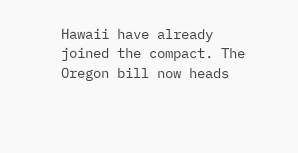Hawaii have already joined the compact. The Oregon bill now heads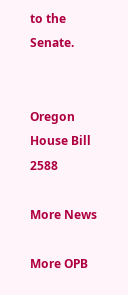to the Senate.


Oregon House Bill 2588

More News

More OPB